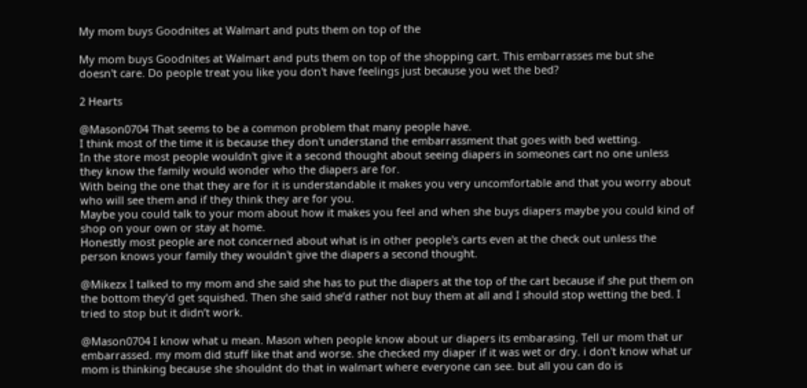My mom buys Goodnites at Walmart and puts them on top of the

My mom buys Goodnites at Walmart and puts them on top of the shopping cart. This embarrasses me but she doesn't care. Do people treat you like you don't have feelings just because you wet the bed?

2 Hearts

@Mason0704 That seems to be a common problem that many people have.
I think most of the time it is because they don't understand the embarrassment that goes with bed wetting.
In the store most people wouldn't give it a second thought about seeing diapers in someones cart no one unless they know the family would wonder who the diapers are for.
With being the one that they are for it is understandable it makes you very uncomfortable and that you worry about who will see them and if they think they are for you.
Maybe you could talk to your mom about how it makes you feel and when she buys diapers maybe you could kind of shop on your own or stay at home.
Honestly most people are not concerned about what is in other people's carts even at the check out unless the person knows your family they wouldn't give the diapers a second thought.

@Mikezx I talked to my mom and she said she has to put the diapers at the top of the cart because if she put them on the bottom they’d get squished. Then she said she’d rather not buy them at all and I should stop wetting the bed. I tried to stop but it didn’t work.

@Mason0704 I know what u mean. Mason when people know about ur diapers its embarasing. Tell ur mom that ur embarrassed. my mom did stuff like that and worse. she checked my diaper if it was wet or dry. i don't know what ur mom is thinking because she shouldnt do that in walmart where everyone can see. but all you can do is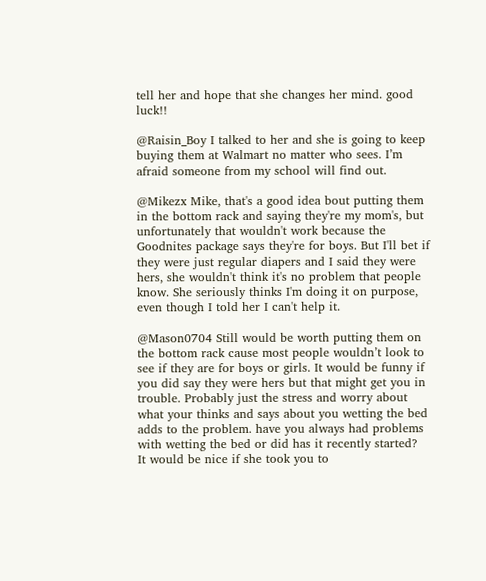tell her and hope that she changes her mind. good luck!!

@Raisin_Boy I talked to her and she is going to keep buying them at Walmart no matter who sees. I’m afraid someone from my school will find out.

@Mikezx Mike, that's a good idea bout putting them in the bottom rack and saying they're my mom's, but unfortunately that wouldn't work because the Goodnites package says they're for boys. But I'll bet if they were just regular diapers and I said they were hers, she wouldn't think it's no problem that people know. She seriously thinks I'm doing it on purpose, even though I told her I can't help it.

@Mason0704 Still would be worth putting them on the bottom rack cause most people wouldn’t look to see if they are for boys or girls. It would be funny if you did say they were hers but that might get you in trouble. Probably just the stress and worry about what your thinks and says about you wetting the bed adds to the problem. have you always had problems with wetting the bed or did has it recently started?
It would be nice if she took you to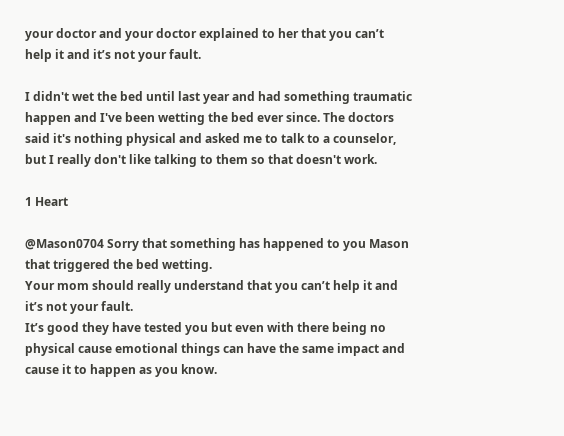your doctor and your doctor explained to her that you can’t help it and it’s not your fault.

I didn't wet the bed until last year and had something traumatic happen and I've been wetting the bed ever since. The doctors said it's nothing physical and asked me to talk to a counselor, but I really don't like talking to them so that doesn't work.

1 Heart

@Mason0704 Sorry that something has happened to you Mason that triggered the bed wetting.
Your mom should really understand that you can’t help it and it’s not your fault.
It’s good they have tested you but even with there being no physical cause emotional things can have the same impact and cause it to happen as you know.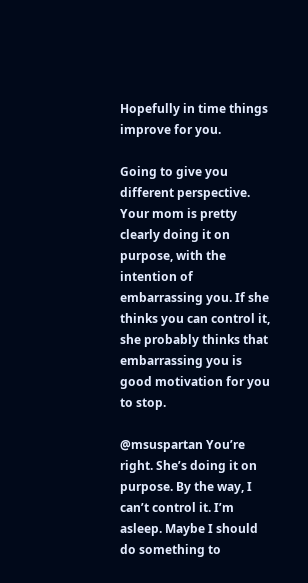Hopefully in time things improve for you.

Going to give you different perspective. Your mom is pretty clearly doing it on purpose, with the intention of embarrassing you. If she thinks you can control it, she probably thinks that embarrassing you is good motivation for you to stop.

@msuspartan You’re right. She’s doing it on purpose. By the way, I can’t control it. I’m asleep. Maybe I should do something to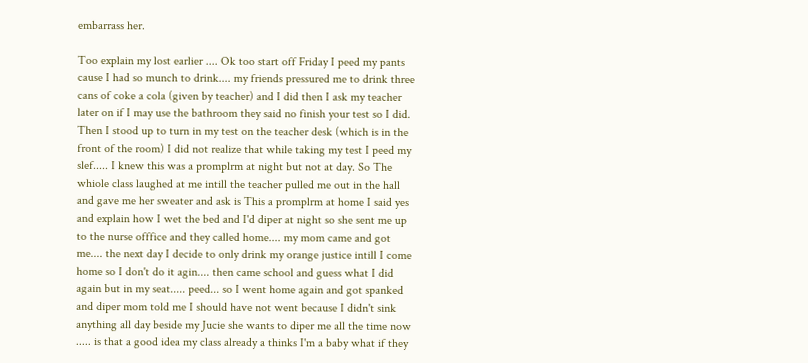embarrass her.

Too explain my lost earlier .... Ok too start off Friday I peed my pants cause I had so munch to drink.... my friends pressured me to drink three cans of coke a cola (given by teacher) and I did then I ask my teacher later on if I may use the bathroom they said no finish your test so I did. Then I stood up to turn in my test on the teacher desk (which is in the front of the room) I did not realize that while taking my test I peed my slef..... I knew this was a promplrm at night but not at day. So The whiole class laughed at me intill the teacher pulled me out in the hall and gave me her sweater and ask is This a promplrm at home I said yes and explain how I wet the bed and I'd diper at night so she sent me up to the nurse offfice and they called home.... my mom came and got me.... the next day I decide to only drink my orange justice intill I come home so I don't do it agin.... then came school and guess what I did again but in my seat..... peed... so I went home again and got spanked and diper mom told me I should have not went because I didn't sink anything all day beside my Jucie she wants to diper me all the time now ..... is that a good idea my class already a thinks I'm a baby what if they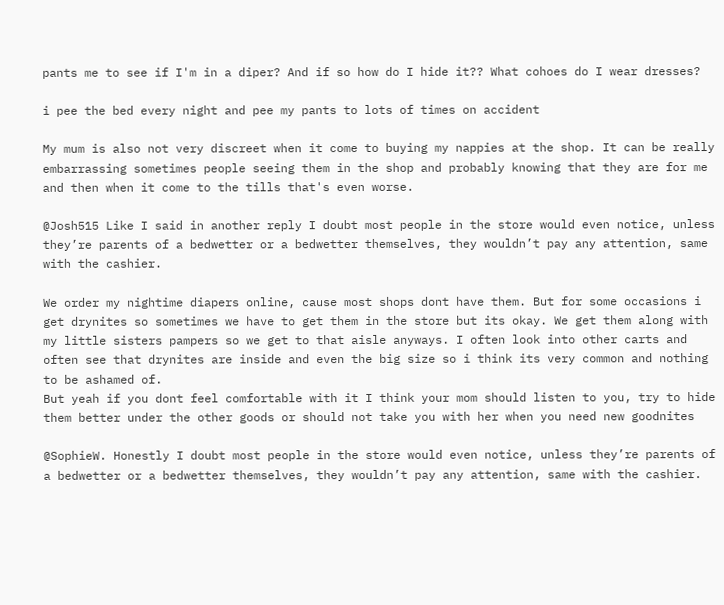pants me to see if I'm in a diper? And if so how do I hide it?? What cohoes do I wear dresses?

i pee the bed every night and pee my pants to lots of times on accident

My mum is also not very discreet when it come to buying my nappies at the shop. It can be really embarrassing sometimes people seeing them in the shop and probably knowing that they are for me and then when it come to the tills that's even worse.

@Josh515 Like I said in another reply I doubt most people in the store would even notice, unless they’re parents of a bedwetter or a bedwetter themselves, they wouldn’t pay any attention, same with the cashier.

We order my nightime diapers online, cause most shops dont have them. But for some occasions i get drynites so sometimes we have to get them in the store but its okay. We get them along with my little sisters pampers so we get to that aisle anyways. I often look into other carts and often see that drynites are inside and even the big size so i think its very common and nothing to be ashamed of.
But yeah if you dont feel comfortable with it I think your mom should listen to you, try to hide them better under the other goods or should not take you with her when you need new goodnites

@SophieW. Honestly I doubt most people in the store would even notice, unless they’re parents of a bedwetter or a bedwetter themselves, they wouldn’t pay any attention, same with the cashier.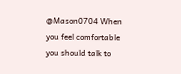@Mason0704 When you feel comfortable you should talk to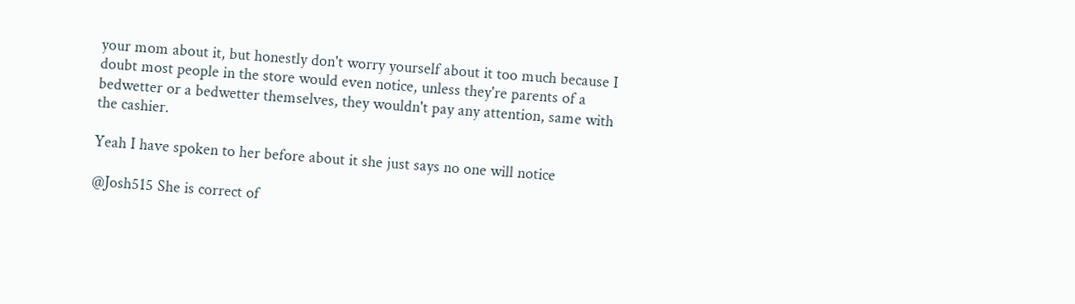your mom about it, but honestly don't worry yourself about it too much because I doubt most people in the store would even notice, unless they're parents of a bedwetter or a bedwetter themselves, they wouldn't pay any attention, same with the cashier.

Yeah I have spoken to her before about it she just says no one will notice

@Josh515 She is correct of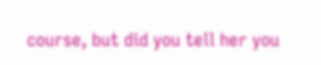course, but did you tell her you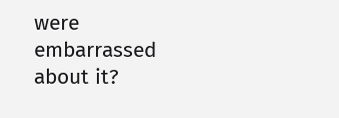were embarrassed about it?